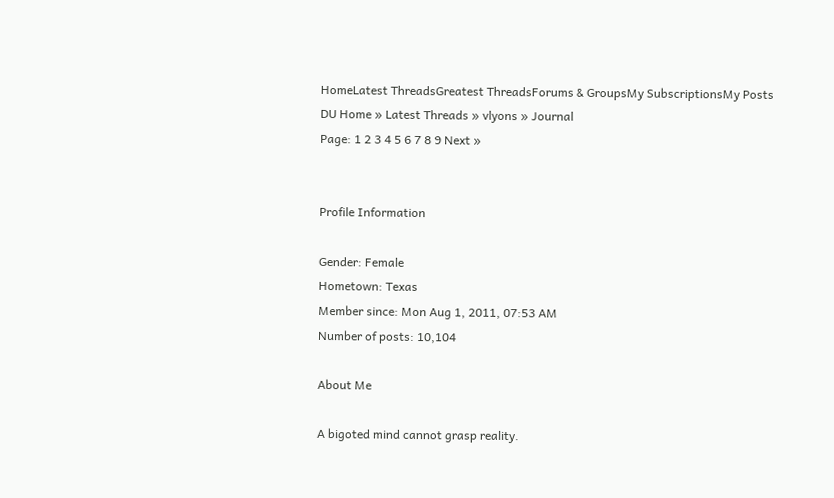HomeLatest ThreadsGreatest ThreadsForums & GroupsMy SubscriptionsMy Posts
DU Home » Latest Threads » vlyons » Journal
Page: 1 2 3 4 5 6 7 8 9 Next »


Profile Information

Gender: Female
Hometown: Texas
Member since: Mon Aug 1, 2011, 07:53 AM
Number of posts: 10,104

About Me

A bigoted mind cannot grasp reality.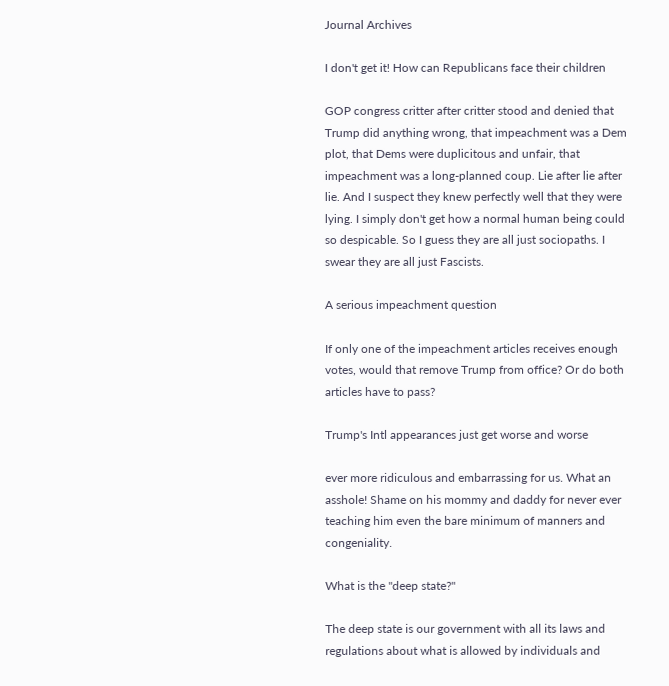Journal Archives

I don't get it! How can Republicans face their children

GOP congress critter after critter stood and denied that Trump did anything wrong, that impeachment was a Dem plot, that Dems were duplicitous and unfair, that impeachment was a long-planned coup. Lie after lie after lie. And I suspect they knew perfectly well that they were lying. I simply don't get how a normal human being could so despicable. So I guess they are all just sociopaths. I swear they are all just Fascists.

A serious impeachment question

If only one of the impeachment articles receives enough votes, would that remove Trump from office? Or do both articles have to pass?

Trump's Intl appearances just get worse and worse

ever more ridiculous and embarrassing for us. What an asshole! Shame on his mommy and daddy for never ever teaching him even the bare minimum of manners and congeniality.

What is the "deep state?"

The deep state is our government with all its laws and regulations about what is allowed by individuals and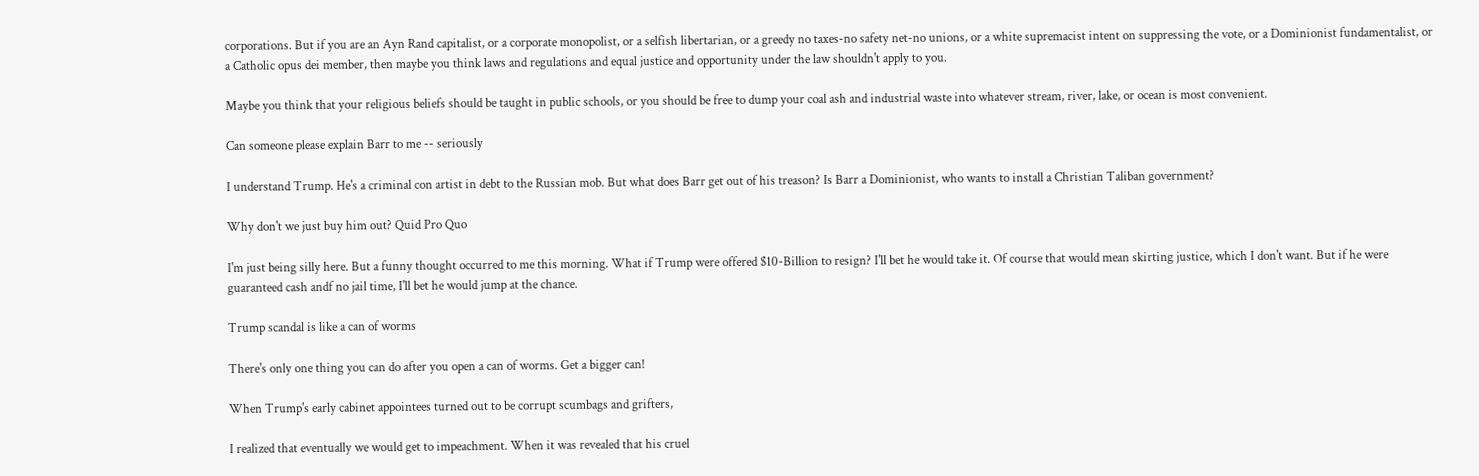corporations. But if you are an Ayn Rand capitalist, or a corporate monopolist, or a selfish libertarian, or a greedy no taxes-no safety net-no unions, or a white supremacist intent on suppressing the vote, or a Dominionist fundamentalist, or a Catholic opus dei member, then maybe you think laws and regulations and equal justice and opportunity under the law shouldn't apply to you.

Maybe you think that your religious beliefs should be taught in public schools, or you should be free to dump your coal ash and industrial waste into whatever stream, river, lake, or ocean is most convenient.

Can someone please explain Barr to me -- seriously

I understand Trump. He's a criminal con artist in debt to the Russian mob. But what does Barr get out of his treason? Is Barr a Dominionist, who wants to install a Christian Taliban government?

Why don't we just buy him out? Quid Pro Quo

I'm just being silly here. But a funny thought occurred to me this morning. What if Trump were offered $10-Billion to resign? I'll bet he would take it. Of course that would mean skirting justice, which I don't want. But if he were guaranteed cash andf no jail time, I'll bet he would jump at the chance.

Trump scandal is like a can of worms

There's only one thing you can do after you open a can of worms. Get a bigger can!

When Trump's early cabinet appointees turned out to be corrupt scumbags and grifters,

I realized that eventually we would get to impeachment. When it was revealed that his cruel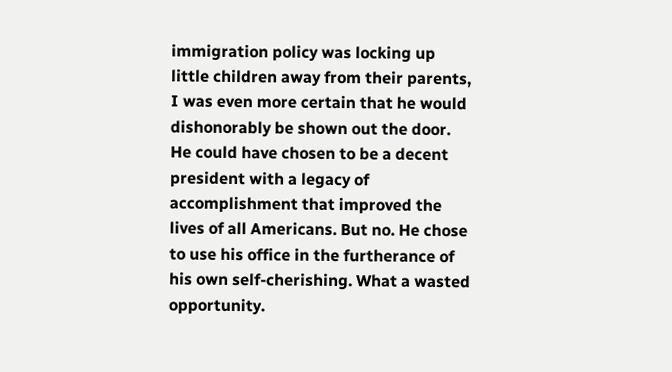immigration policy was locking up little children away from their parents, I was even more certain that he would dishonorably be shown out the door. He could have chosen to be a decent president with a legacy of accomplishment that improved the lives of all Americans. But no. He chose to use his office in the furtherance of his own self-cherishing. What a wasted opportunity.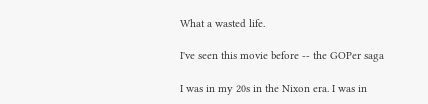What a wasted life.

I've seen this movie before -- the GOPer saga

I was in my 20s in the Nixon era. I was in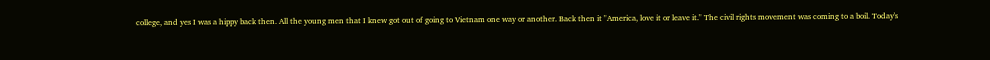college, and yes I was a hippy back then. All the young men that I knew got out of going to Vietnam one way or another. Back then it "America, love it or leave it." The civil rights movement was coming to a boil. Today's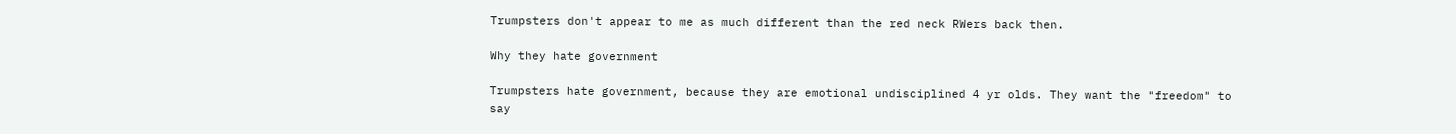Trumpsters don't appear to me as much different than the red neck RWers back then.

Why they hate government

Trumpsters hate government, because they are emotional undisciplined 4 yr olds. They want the "freedom" to say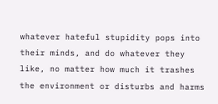whatever hateful stupidity pops into their minds, and do whatever they like, no matter how much it trashes the environment or disturbs and harms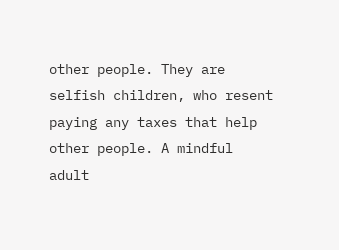other people. They are selfish children, who resent paying any taxes that help other people. A mindful adult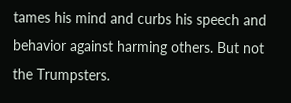tames his mind and curbs his speech and behavior against harming others. But not the Trumpsters.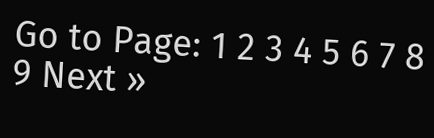Go to Page: 1 2 3 4 5 6 7 8 9 Next »